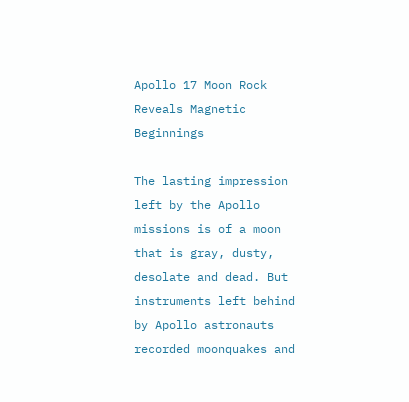Apollo 17 Moon Rock Reveals Magnetic Beginnings

The lasting impression left by the Apollo missions is of a moon that is gray, dusty, desolate and dead. But instruments left behind by Apollo astronauts recorded moonquakes and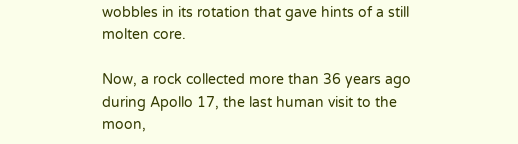wobbles in its rotation that gave hints of a still molten core.

Now, a rock collected more than 36 years ago during Apollo 17, the last human visit to the moon,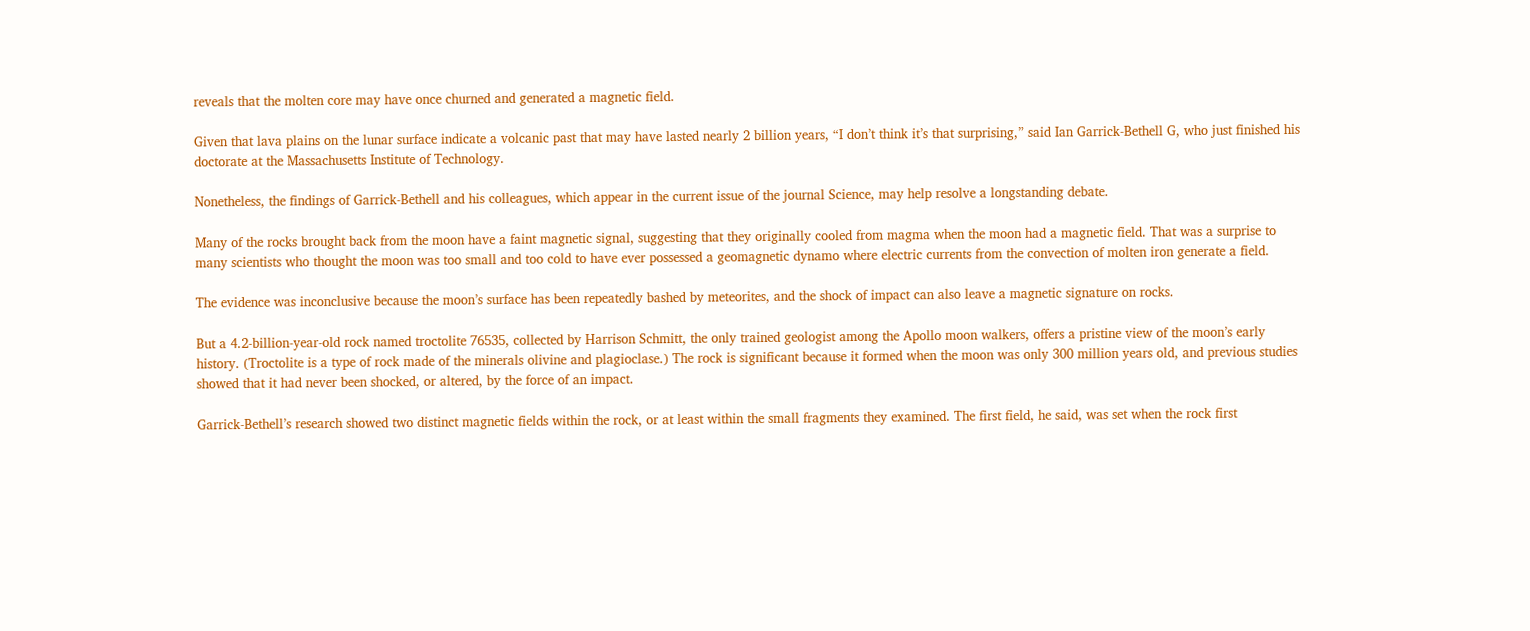reveals that the molten core may have once churned and generated a magnetic field.

Given that lava plains on the lunar surface indicate a volcanic past that may have lasted nearly 2 billion years, “I don’t think it’s that surprising,” said Ian Garrick-Bethell G, who just finished his doctorate at the Massachusetts Institute of Technology.

Nonetheless, the findings of Garrick-Bethell and his colleagues, which appear in the current issue of the journal Science, may help resolve a longstanding debate.

Many of the rocks brought back from the moon have a faint magnetic signal, suggesting that they originally cooled from magma when the moon had a magnetic field. That was a surprise to many scientists who thought the moon was too small and too cold to have ever possessed a geomagnetic dynamo where electric currents from the convection of molten iron generate a field.

The evidence was inconclusive because the moon’s surface has been repeatedly bashed by meteorites, and the shock of impact can also leave a magnetic signature on rocks.

But a 4.2-billion-year-old rock named troctolite 76535, collected by Harrison Schmitt, the only trained geologist among the Apollo moon walkers, offers a pristine view of the moon’s early history. (Troctolite is a type of rock made of the minerals olivine and plagioclase.) The rock is significant because it formed when the moon was only 300 million years old, and previous studies showed that it had never been shocked, or altered, by the force of an impact.

Garrick-Bethell’s research showed two distinct magnetic fields within the rock, or at least within the small fragments they examined. The first field, he said, was set when the rock first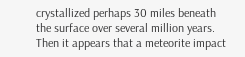crystallized perhaps 30 miles beneath the surface over several million years. Then it appears that a meteorite impact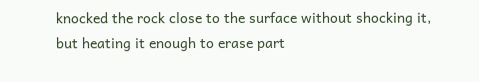knocked the rock close to the surface without shocking it, but heating it enough to erase part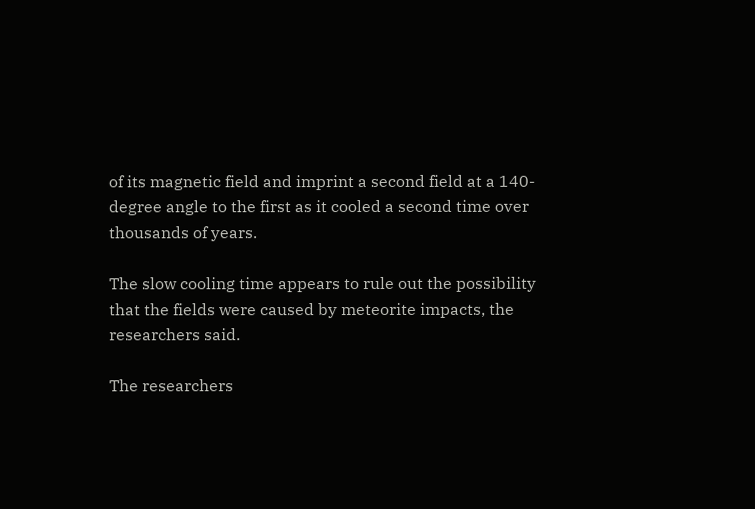of its magnetic field and imprint a second field at a 140-degree angle to the first as it cooled a second time over thousands of years.

The slow cooling time appears to rule out the possibility that the fields were caused by meteorite impacts, the researchers said.

The researchers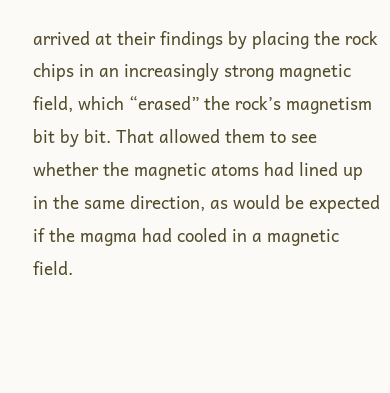arrived at their findings by placing the rock chips in an increasingly strong magnetic field, which “erased” the rock’s magnetism bit by bit. That allowed them to see whether the magnetic atoms had lined up in the same direction, as would be expected if the magma had cooled in a magnetic field.